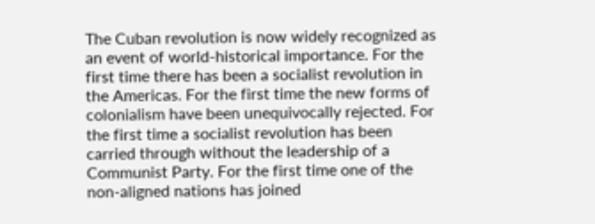The Cuban revolution is now widely recognized as an event of world-historical importance. For the first time there has been a socialist revolution in the Americas. For the first time the new forms of colonialism have been unequivocally rejected. For the first time a socialist revolution has been carried through without the leadership of a Communist Party. For the first time one of the non-aligned nations has joined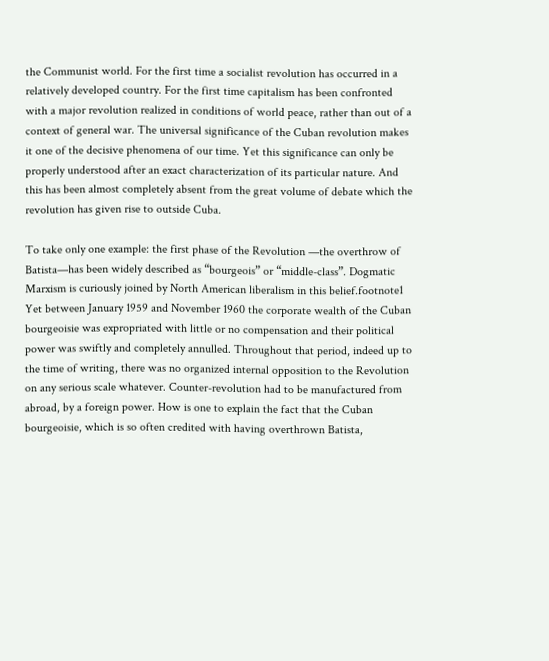the Communist world. For the first time a socialist revolution has occurred in a relatively developed country. For the first time capitalism has been confronted with a major revolution realized in conditions of world peace, rather than out of a context of general war. The universal significance of the Cuban revolution makes it one of the decisive phenomena of our time. Yet this significance can only be properly understood after an exact characterization of its particular nature. And this has been almost completely absent from the great volume of debate which the revolution has given rise to outside Cuba.

To take only one example: the first phase of the Revolution —the overthrow of Batista—has been widely described as “bourgeois” or “middle-class”. Dogmatic Marxism is curiously joined by North American liberalism in this belief.footnote1 Yet between January 1959 and November 1960 the corporate wealth of the Cuban bourgeoisie was expropriated with little or no compensation and their political power was swiftly and completely annulled. Throughout that period, indeed up to the time of writing, there was no organized internal opposition to the Revolution on any serious scale whatever. Counter-revolution had to be manufactured from abroad, by a foreign power. How is one to explain the fact that the Cuban bourgeoisie, which is so often credited with having overthrown Batista,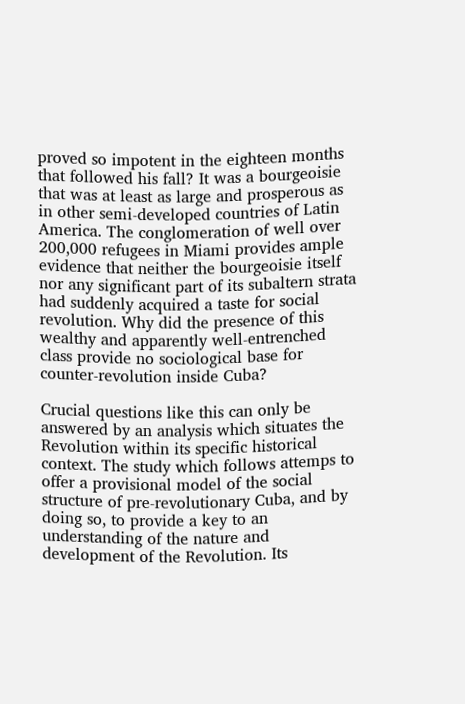proved so impotent in the eighteen months that followed his fall? It was a bourgeoisie that was at least as large and prosperous as in other semi-developed countries of Latin America. The conglomeration of well over 200,000 refugees in Miami provides ample evidence that neither the bourgeoisie itself nor any significant part of its subaltern strata had suddenly acquired a taste for social revolution. Why did the presence of this wealthy and apparently well-entrenched class provide no sociological base for counter-revolution inside Cuba?

Crucial questions like this can only be answered by an analysis which situates the Revolution within its specific historical context. The study which follows attemps to offer a provisional model of the social structure of pre-revolutionary Cuba, and by doing so, to provide a key to an understanding of the nature and development of the Revolution. Its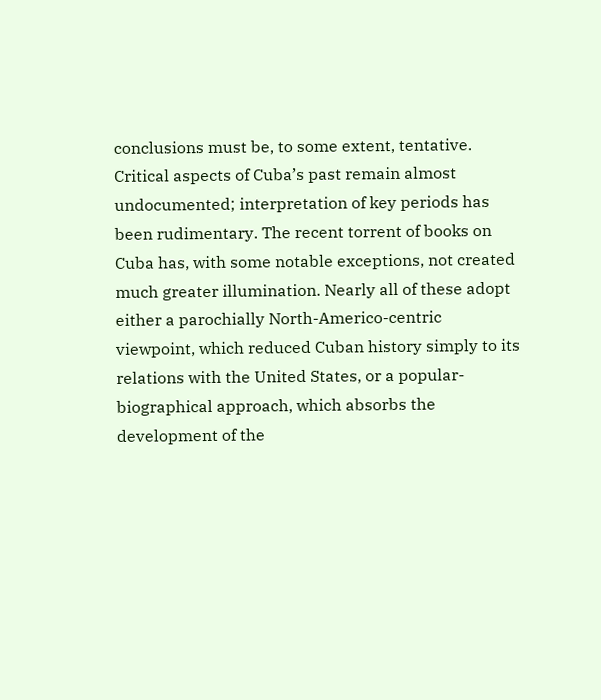conclusions must be, to some extent, tentative. Critical aspects of Cuba’s past remain almost undocumented; interpretation of key periods has been rudimentary. The recent torrent of books on Cuba has, with some notable exceptions, not created much greater illumination. Nearly all of these adopt either a parochially North-Americo-centric viewpoint, which reduced Cuban history simply to its relations with the United States, or a popular-biographical approach, which absorbs the development of the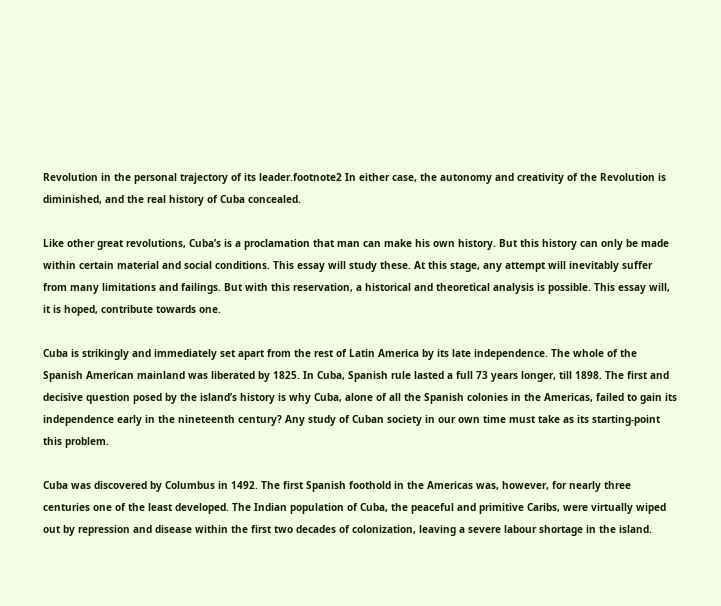Revolution in the personal trajectory of its leader.footnote2 In either case, the autonomy and creativity of the Revolution is diminished, and the real history of Cuba concealed.

Like other great revolutions, Cuba’s is a proclamation that man can make his own history. But this history can only be made within certain material and social conditions. This essay will study these. At this stage, any attempt will inevitably suffer from many limitations and failings. But with this reservation, a historical and theoretical analysis is possible. This essay will, it is hoped, contribute towards one.

Cuba is strikingly and immediately set apart from the rest of Latin America by its late independence. The whole of the Spanish American mainland was liberated by 1825. In Cuba, Spanish rule lasted a full 73 years longer, till 1898. The first and decisive question posed by the island’s history is why Cuba, alone of all the Spanish colonies in the Americas, failed to gain its independence early in the nineteenth century? Any study of Cuban society in our own time must take as its starting-point this problem.

Cuba was discovered by Columbus in 1492. The first Spanish foothold in the Americas was, however, for nearly three centuries one of the least developed. The Indian population of Cuba, the peaceful and primitive Caribs, were virtually wiped out by repression and disease within the first two decades of colonization, leaving a severe labour shortage in the island.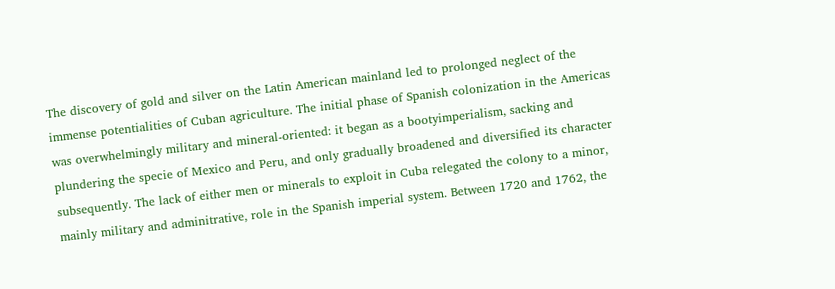The discovery of gold and silver on the Latin American mainland led to prolonged neglect of the immense potentialities of Cuban agriculture. The initial phase of Spanish colonization in the Americas was overwhelmingly military and mineral-oriented: it began as a bootyimperialism, sacking and plundering the specie of Mexico and Peru, and only gradually broadened and diversified its character subsequently. The lack of either men or minerals to exploit in Cuba relegated the colony to a minor, mainly military and adminitrative, role in the Spanish imperial system. Between 1720 and 1762, the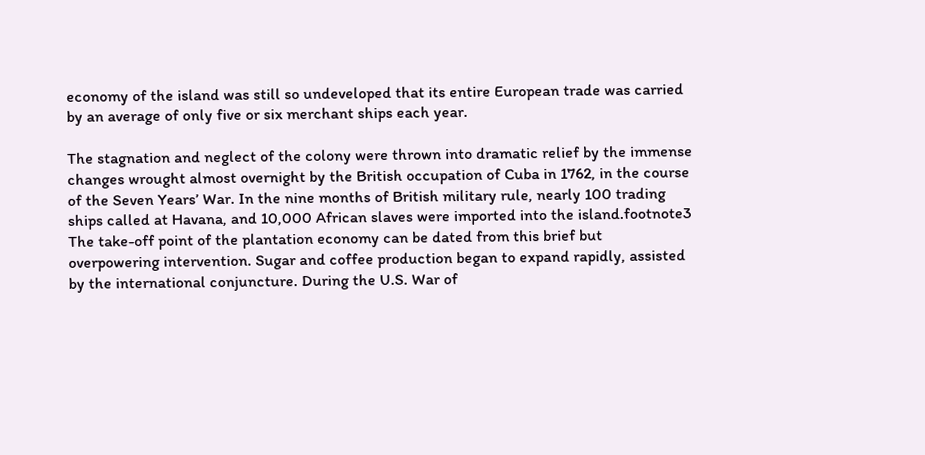economy of the island was still so undeveloped that its entire European trade was carried by an average of only five or six merchant ships each year.

The stagnation and neglect of the colony were thrown into dramatic relief by the immense changes wrought almost overnight by the British occupation of Cuba in 1762, in the course of the Seven Years’ War. In the nine months of British military rule, nearly 100 trading ships called at Havana, and 10,000 African slaves were imported into the island.footnote3 The take-off point of the plantation economy can be dated from this brief but overpowering intervention. Sugar and coffee production began to expand rapidly, assisted by the international conjuncture. During the U.S. War of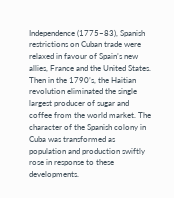Independence (1775–83), Spanish restrictions on Cuban trade were relaxed in favour of Spain’s new allies, France and the United States. Then in the 1790’s, the Haitian revolution eliminated the single largest producer of sugar and coffee from the world market. The character of the Spanish colony in Cuba was transformed as population and production swiftly rose in response to these developments.